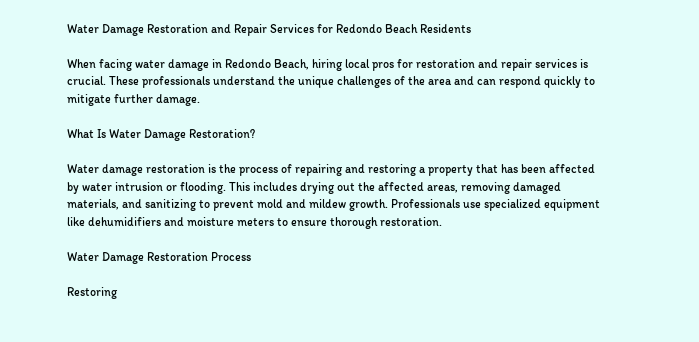Water Damage Restoration and Repair Services for Redondo Beach Residents

When facing water damage in Redondo Beach, hiring local pros for restoration and repair services is crucial. These professionals understand the unique challenges of the area and can respond quickly to mitigate further damage.

What Is Water Damage Restoration?

Water damage restoration is the process of repairing and restoring a property that has been affected by water intrusion or flooding. This includes drying out the affected areas, removing damaged materials, and sanitizing to prevent mold and mildew growth. Professionals use specialized equipment like dehumidifiers and moisture meters to ensure thorough restoration.

Water Damage Restoration Process

Restoring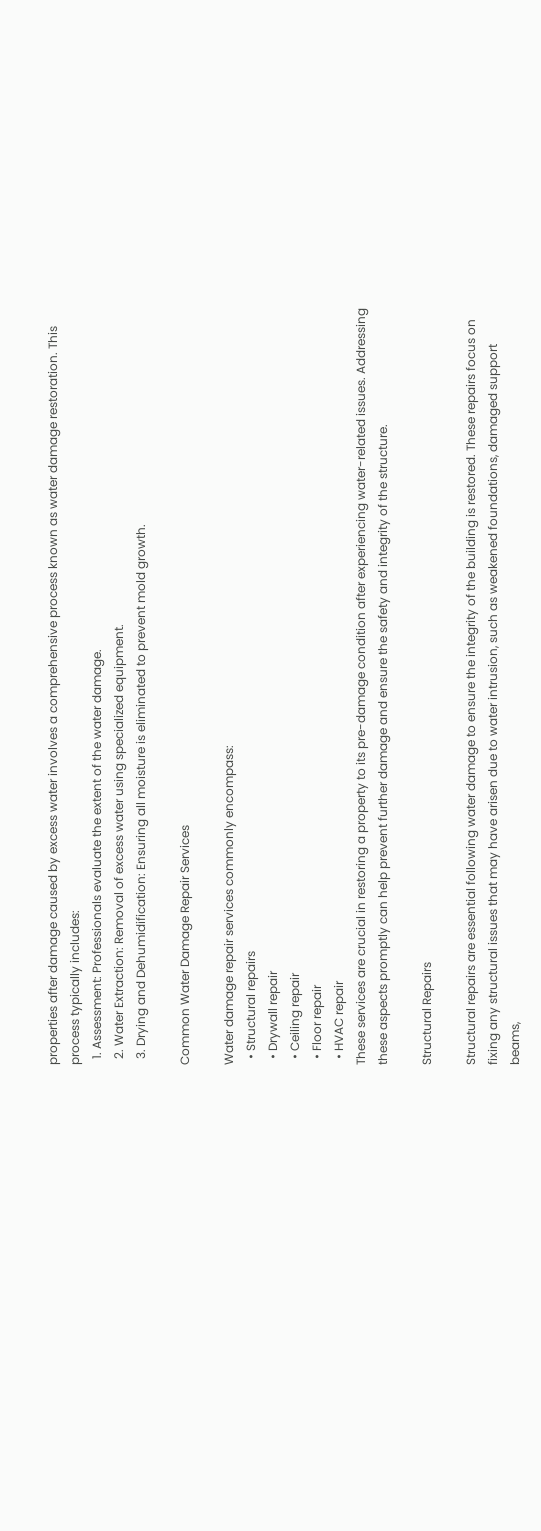properties after damage caused by excess water involves a comprehensive process known as water damage restoration. This process typically includes:
  1. Assessment: Professionals evaluate the extent of the water damage.
  2. Water Extraction: Removal of excess water using specialized equipment.
  3. Drying and Dehumidification: Ensuring all moisture is eliminated to prevent mold growth.

Common Water Damage Repair Services

Water damage repair services commonly encompass:
  • Structural repairs
  • Drywall repair
  • Ceiling repair
  • Floor repair
  • HVAC repair
These services are crucial in restoring a property to its pre-damage condition after experiencing water-related issues. Addressing these aspects promptly can help prevent further damage and ensure the safety and integrity of the structure.

Structural Repairs

Structural repairs are essential following water damage to ensure the integrity of the building is restored. These repairs focus on fixing any structural issues that may have arisen due to water intrusion, such as weakened foundations, damaged support beams,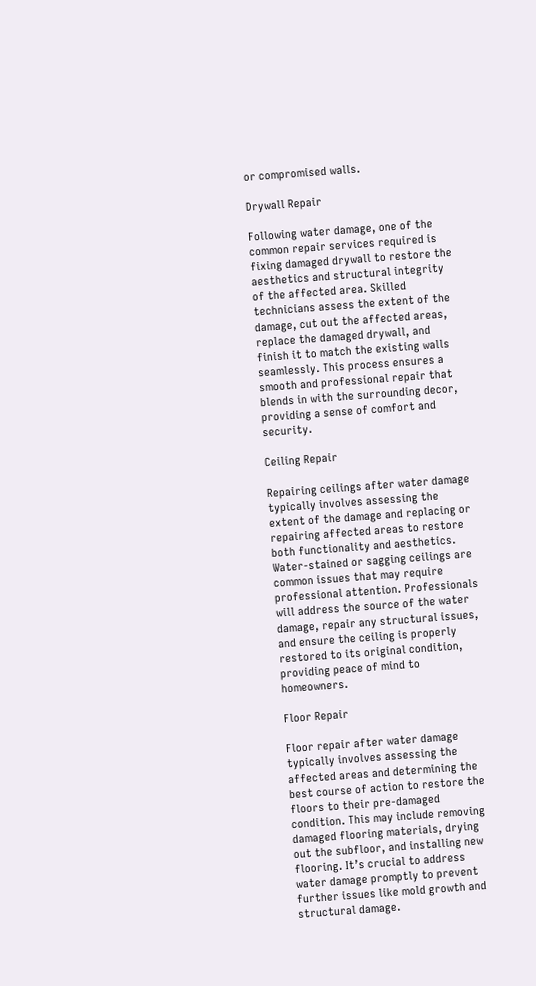or compromised walls.

Drywall Repair

Following water damage, one of the common repair services required is fixing damaged drywall to restore the aesthetics and structural integrity of the affected area. Skilled technicians assess the extent of the damage, cut out the affected areas, replace the damaged drywall, and finish it to match the existing walls seamlessly. This process ensures a smooth and professional repair that blends in with the surrounding decor, providing a sense of comfort and security.

Ceiling Repair

Repairing ceilings after water damage typically involves assessing the extent of the damage and replacing or repairing affected areas to restore both functionality and aesthetics. Water-stained or sagging ceilings are common issues that may require professional attention. Professionals will address the source of the water damage, repair any structural issues, and ensure the ceiling is properly restored to its original condition, providing peace of mind to homeowners.

Floor Repair

Floor repair after water damage typically involves assessing the affected areas and determining the best course of action to restore the floors to their pre-damaged condition. This may include removing damaged flooring materials, drying out the subfloor, and installing new flooring. It’s crucial to address water damage promptly to prevent further issues like mold growth and structural damage.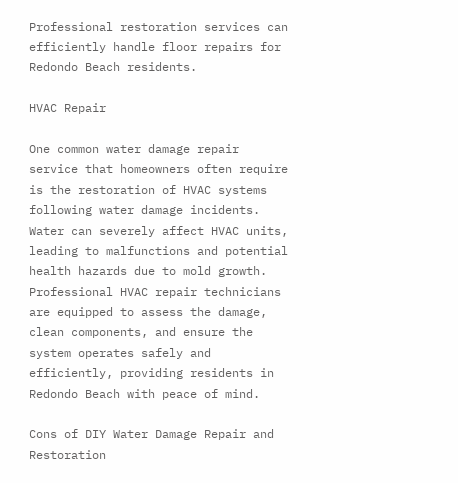Professional restoration services can efficiently handle floor repairs for Redondo Beach residents.

HVAC Repair

One common water damage repair service that homeowners often require is the restoration of HVAC systems following water damage incidents. Water can severely affect HVAC units, leading to malfunctions and potential health hazards due to mold growth. Professional HVAC repair technicians are equipped to assess the damage, clean components, and ensure the system operates safely and efficiently, providing residents in Redondo Beach with peace of mind.

Cons of DIY Water Damage Repair and Restoration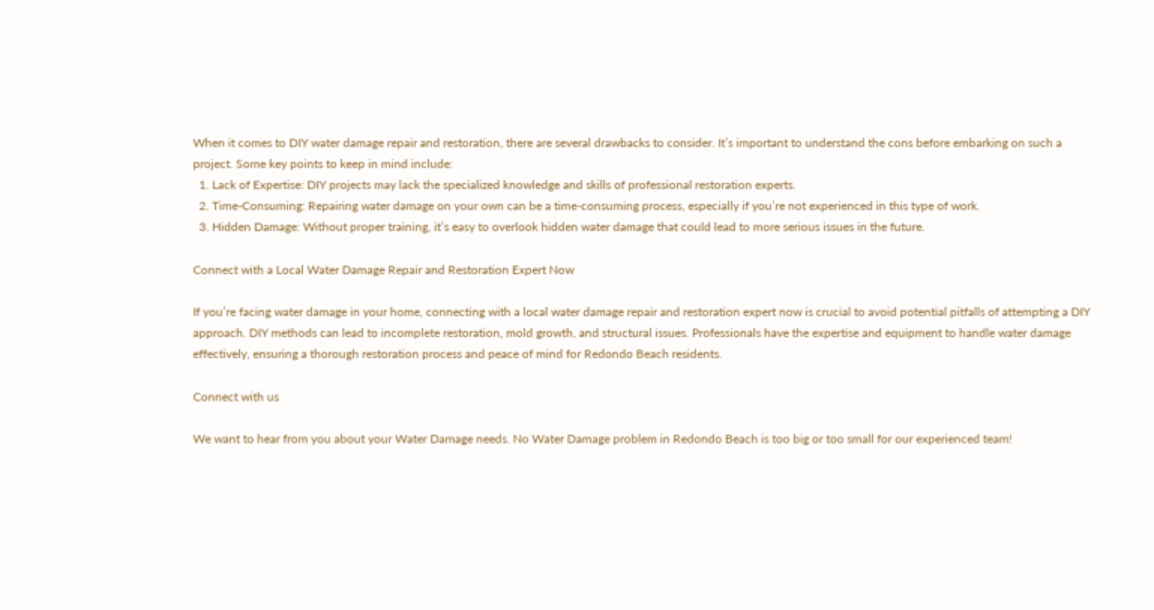When it comes to DIY water damage repair and restoration, there are several drawbacks to consider. It’s important to understand the cons before embarking on such a project. Some key points to keep in mind include:
  1. Lack of Expertise: DIY projects may lack the specialized knowledge and skills of professional restoration experts.
  2. Time-Consuming: Repairing water damage on your own can be a time-consuming process, especially if you’re not experienced in this type of work.
  3. Hidden Damage: Without proper training, it’s easy to overlook hidden water damage that could lead to more serious issues in the future.

Connect with a Local Water Damage Repair and Restoration Expert Now

If you’re facing water damage in your home, connecting with a local water damage repair and restoration expert now is crucial to avoid potential pitfalls of attempting a DIY approach. DIY methods can lead to incomplete restoration, mold growth, and structural issues. Professionals have the expertise and equipment to handle water damage effectively, ensuring a thorough restoration process and peace of mind for Redondo Beach residents.

Connect with us

We want to hear from you about your Water Damage needs. No Water Damage problem in Redondo Beach is too big or too small for our experienced team!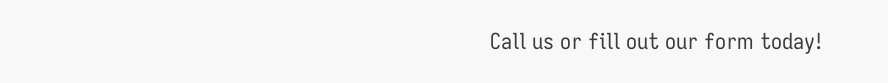Call us or fill out our form today!